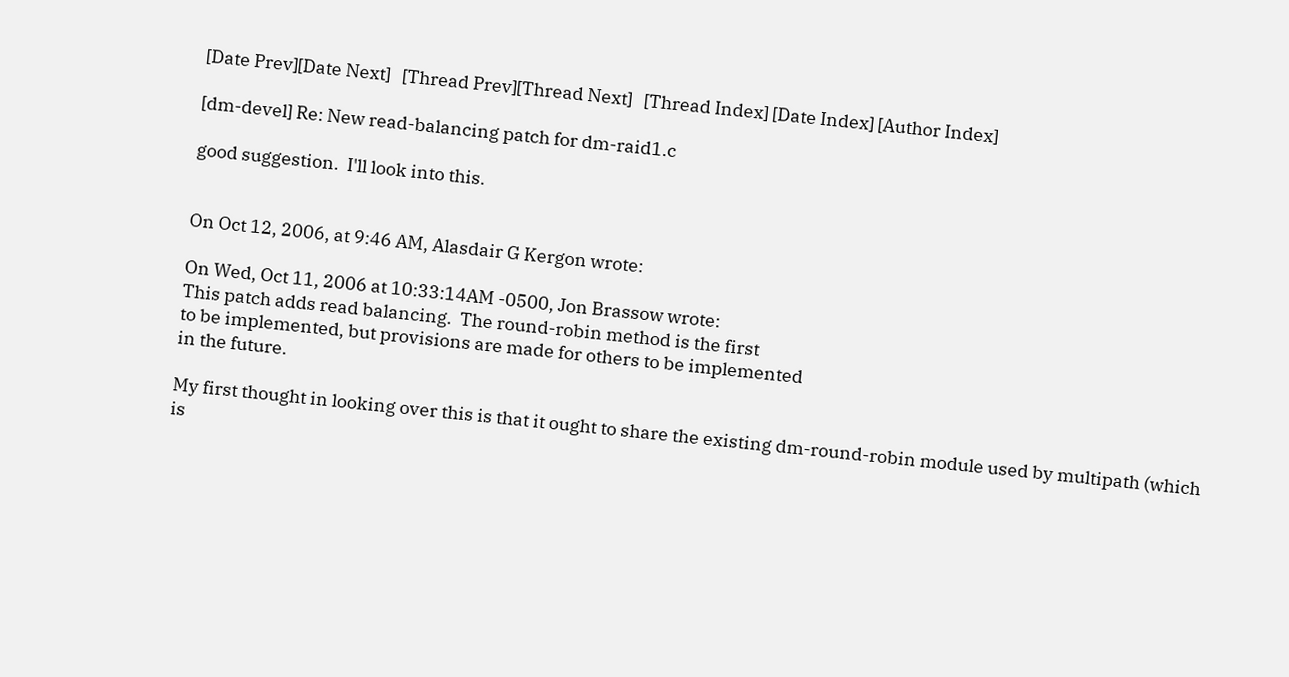[Date Prev][Date Next]   [Thread Prev][Thread Next]   [Thread Index] [Date Index] [Author Index]

[dm-devel] Re: New read-balancing patch for dm-raid1.c

good suggestion.  I'll look into this.


On Oct 12, 2006, at 9:46 AM, Alasdair G Kergon wrote:

On Wed, Oct 11, 2006 at 10:33:14AM -0500, Jon Brassow wrote:
This patch adds read balancing.  The round-robin method is the first
to be implemented, but provisions are made for others to be implemented
in the future.

My first thought in looking over this is that it ought to share the existing dm-round-robin module used by multipath (which is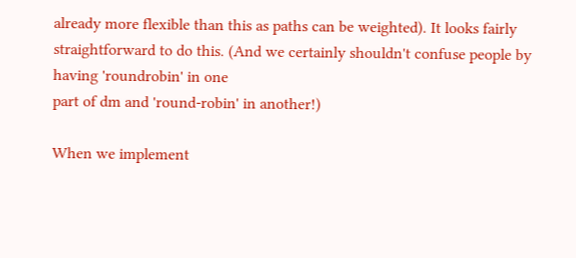already more flexible than this as paths can be weighted). It looks fairly straightforward to do this. (And we certainly shouldn't confuse people by having 'roundrobin' in one
part of dm and 'round-robin' in another!)

When we implement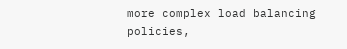more complex load balancing policies,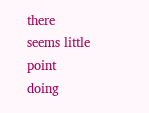there seems little point doing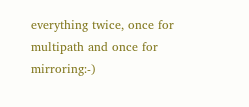everything twice, once for multipath and once for mirroring:-)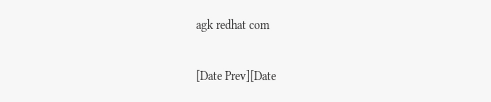agk redhat com

[Date Prev][Date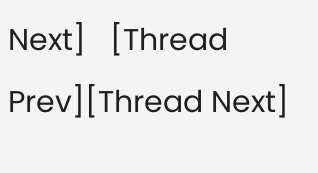Next]   [Thread Prev][Thread Next]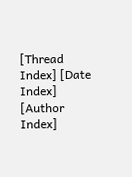[Thread Index] [Date Index] [Author Index]